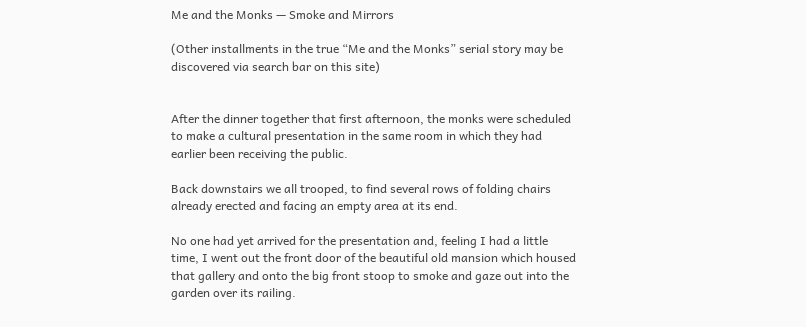Me and the Monks — Smoke and Mirrors

(Other installments in the true “Me and the Monks” serial story may be discovered via search bar on this site)


After the dinner together that first afternoon, the monks were scheduled to make a cultural presentation in the same room in which they had earlier been receiving the public.

Back downstairs we all trooped, to find several rows of folding chairs already erected and facing an empty area at its end.

No one had yet arrived for the presentation and, feeling I had a little time, I went out the front door of the beautiful old mansion which housed that gallery and onto the big front stoop to smoke and gaze out into the garden over its railing.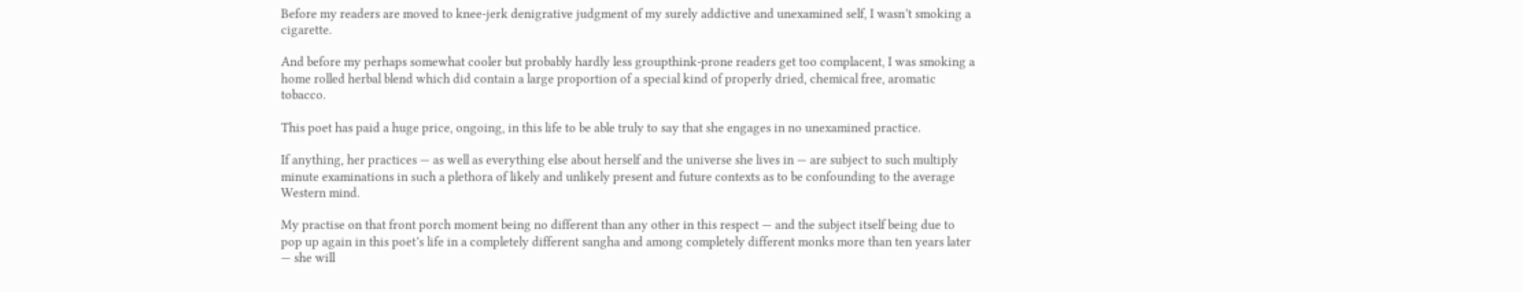Before my readers are moved to knee-jerk denigrative judgment of my surely addictive and unexamined self, I wasn’t smoking a cigarette.

And before my perhaps somewhat cooler but probably hardly less groupthink-prone readers get too complacent, I was smoking a home rolled herbal blend which did contain a large proportion of a special kind of properly dried, chemical free, aromatic tobacco.

This poet has paid a huge price, ongoing, in this life to be able truly to say that she engages in no unexamined practice.

If anything, her practices — as well as everything else about herself and the universe she lives in — are subject to such multiply minute examinations in such a plethora of likely and unlikely present and future contexts as to be confounding to the average Western mind.

My practise on that front porch moment being no different than any other in this respect — and the subject itself being due to pop up again in this poet’s life in a completely different sangha and among completely different monks more than ten years later — she will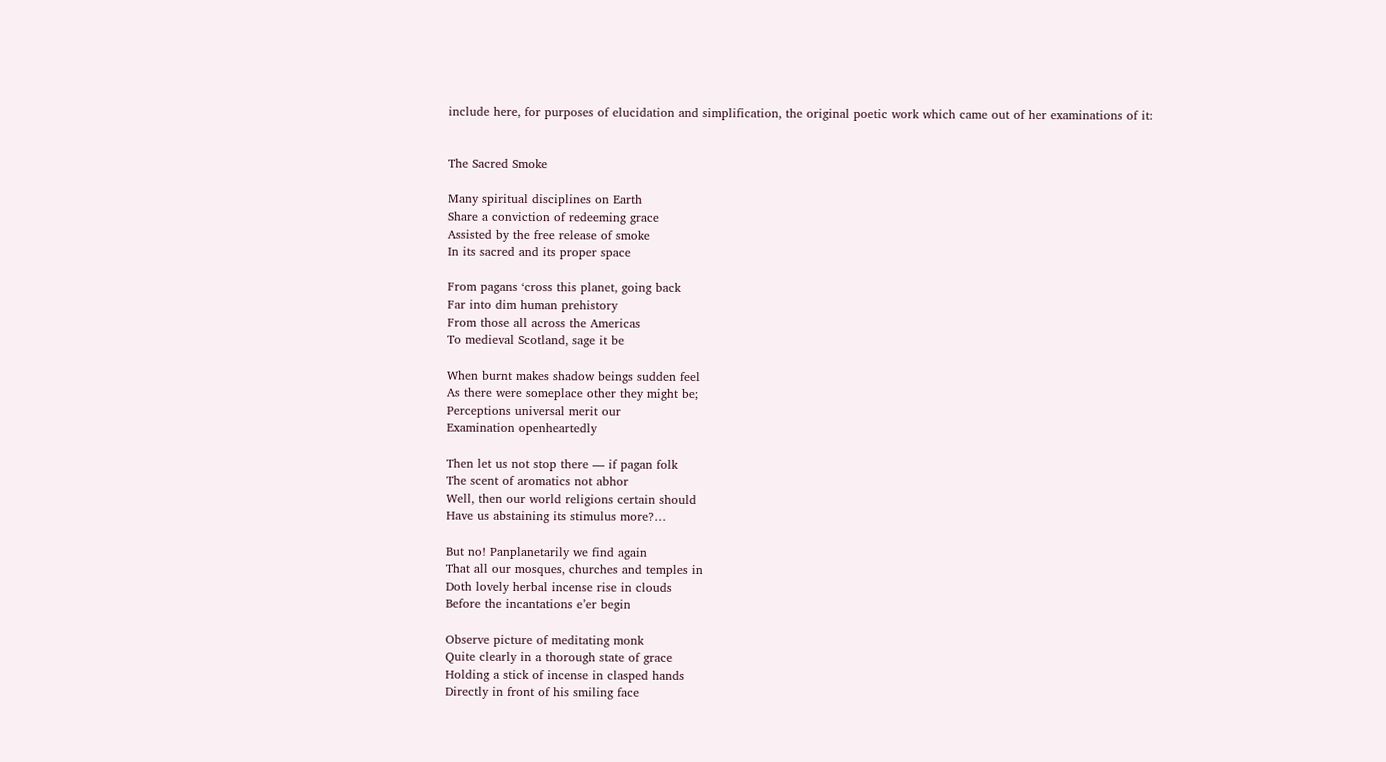include here, for purposes of elucidation and simplification, the original poetic work which came out of her examinations of it:


The Sacred Smoke

Many spiritual disciplines on Earth
Share a conviction of redeeming grace
Assisted by the free release of smoke
In its sacred and its proper space

From pagans ‘cross this planet, going back
Far into dim human prehistory
From those all across the Americas
To medieval Scotland, sage it be

When burnt makes shadow beings sudden feel
As there were someplace other they might be;
Perceptions universal merit our
Examination openheartedly

Then let us not stop there — if pagan folk
The scent of aromatics not abhor
Well, then our world religions certain should
Have us abstaining its stimulus more?…

But no! Panplanetarily we find again
That all our mosques, churches and temples in
Doth lovely herbal incense rise in clouds
Before the incantations e’er begin

Observe picture of meditating monk
Quite clearly in a thorough state of grace
Holding a stick of incense in clasped hands
Directly in front of his smiling face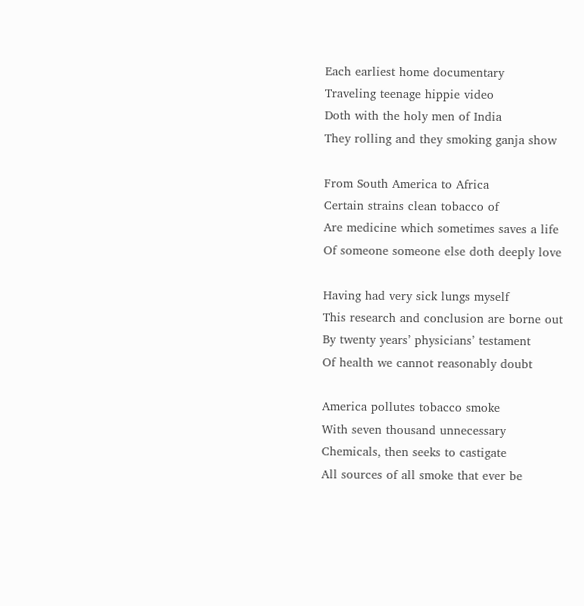Each earliest home documentary
Traveling teenage hippie video
Doth with the holy men of India
They rolling and they smoking ganja show

From South America to Africa
Certain strains clean tobacco of
Are medicine which sometimes saves a life
Of someone someone else doth deeply love

Having had very sick lungs myself
This research and conclusion are borne out
By twenty years’ physicians’ testament
Of health we cannot reasonably doubt

America pollutes tobacco smoke
With seven thousand unnecessary
Chemicals, then seeks to castigate
All sources of all smoke that ever be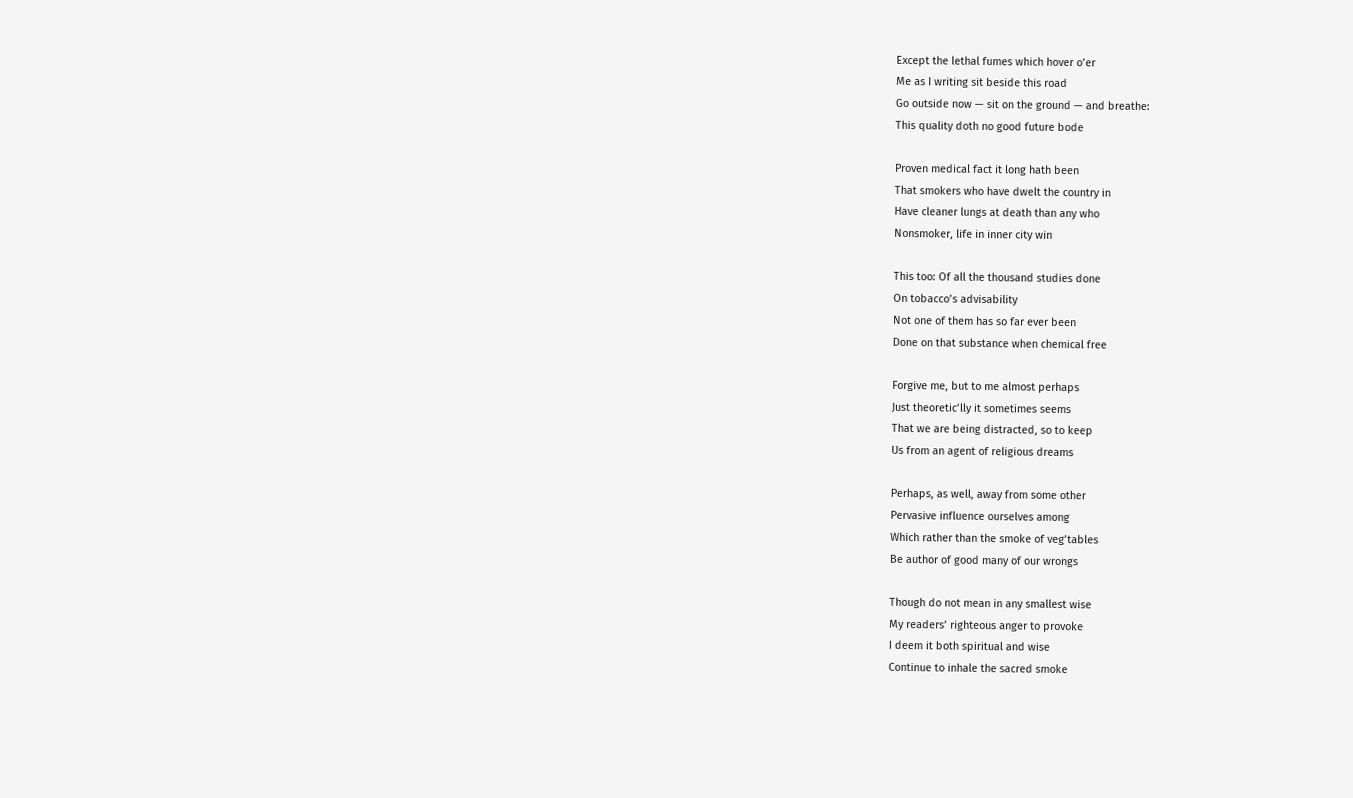Except the lethal fumes which hover o’er
Me as I writing sit beside this road
Go outside now — sit on the ground — and breathe:
This quality doth no good future bode

Proven medical fact it long hath been
That smokers who have dwelt the country in
Have cleaner lungs at death than any who
Nonsmoker, life in inner city win

This too: Of all the thousand studies done
On tobacco’s advisability
Not one of them has so far ever been
Done on that substance when chemical free

Forgive me, but to me almost perhaps
Just theoretic’lly it sometimes seems
That we are being distracted, so to keep
Us from an agent of religious dreams

Perhaps, as well, away from some other
Pervasive influence ourselves among
Which rather than the smoke of veg’tables
Be author of good many of our wrongs

Though do not mean in any smallest wise
My readers’ righteous anger to provoke
I deem it both spiritual and wise
Continue to inhale the sacred smoke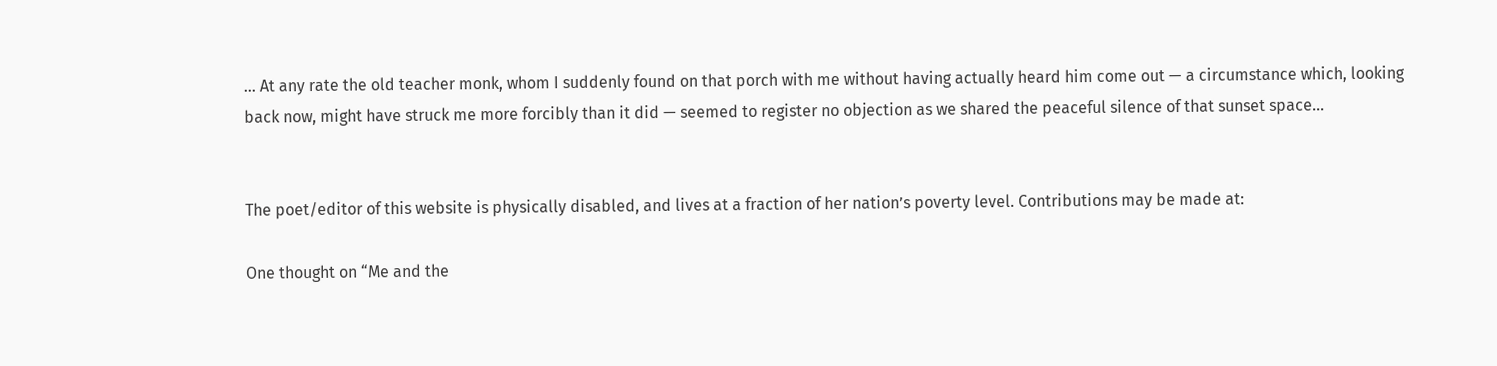… At any rate the old teacher monk, whom I suddenly found on that porch with me without having actually heard him come out — a circumstance which, looking back now, might have struck me more forcibly than it did — seemed to register no objection as we shared the peaceful silence of that sunset space…


The poet/editor of this website is physically disabled, and lives at a fraction of her nation’s poverty level. Contributions may be made at:

One thought on “Me and the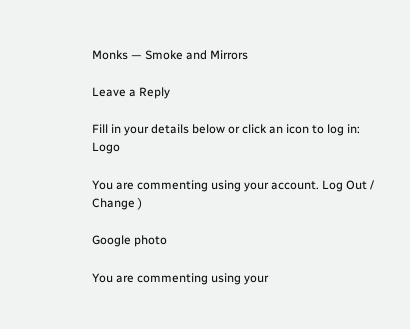Monks — Smoke and Mirrors

Leave a Reply

Fill in your details below or click an icon to log in: Logo

You are commenting using your account. Log Out /  Change )

Google photo

You are commenting using your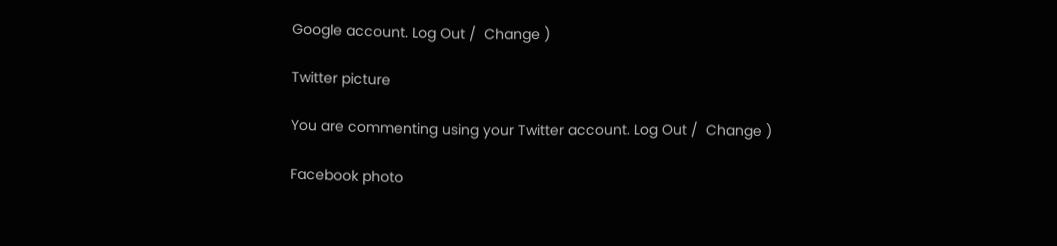Google account. Log Out /  Change )

Twitter picture

You are commenting using your Twitter account. Log Out /  Change )

Facebook photo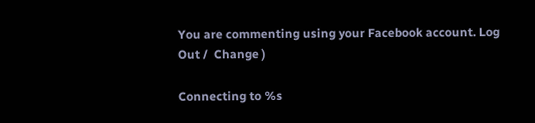You are commenting using your Facebook account. Log Out /  Change )

Connecting to %s